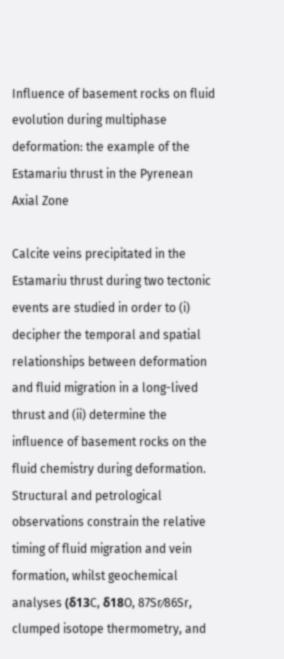Influence of basement rocks on fluid evolution during multiphase deformation: the example of the Estamariu thrust in the Pyrenean Axial Zone

Calcite veins precipitated in the Estamariu thrust during two tectonic events are studied in order to (i) decipher the temporal and spatial relationships between deformation and fluid migration in a long-lived thrust and (ii) determine the influence of basement rocks on the fluid chemistry during deformation. Structural and petrological observations constrain the relative timing of fluid migration and vein formation, whilst geochemical analyses (δ13C, δ18O, 87Sr∕86Sr, clumped isotope thermometry, and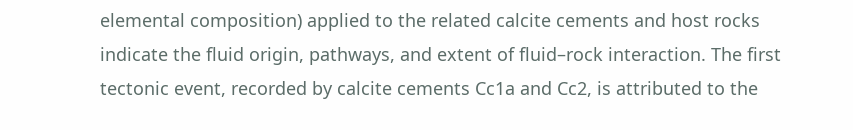elemental composition) applied to the related calcite cements and host rocks indicate the fluid origin, pathways, and extent of fluid–rock interaction. The first tectonic event, recorded by calcite cements Cc1a and Cc2, is attributed to the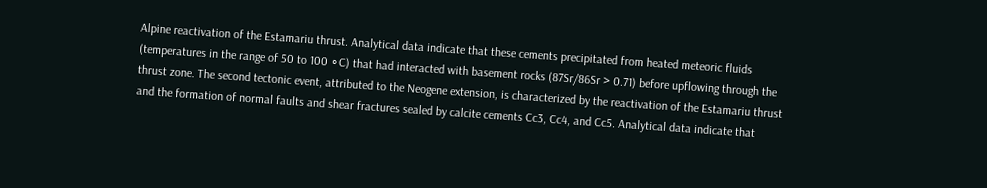Alpine reactivation of the Estamariu thrust. Analytical data indicate that these cements precipitated from heated meteoric fluids (temperatures in the range of 50 to 100 ∘C) that had interacted with basement rocks (87Sr∕86Sr > 0.71) before upflowing through the thrust zone. The second tectonic event, attributed to the Neogene extension, is characterized by the reactivation of the Estamariu thrust and the formation of normal faults and shear fractures sealed by calcite cements Cc3, Cc4, and Cc5. Analytical data indicate that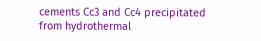cements Cc3 and Cc4 precipitated from hydrothermal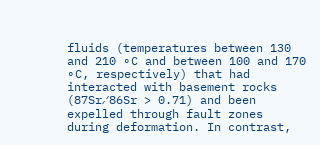fluids (temperatures between 130 and 210 ∘C and between 100 and 170 ∘C, respectively) that had interacted with basement rocks (87Sr∕86Sr > 0.71) and been expelled through fault zones during deformation. In contrast,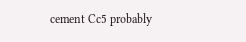cement Cc5 probably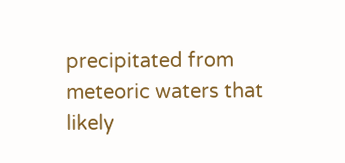precipitated from meteoric waters that likely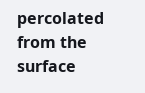percolated from the surface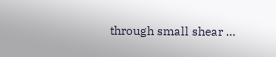through small shear …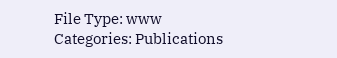File Type: www
Categories: Publications